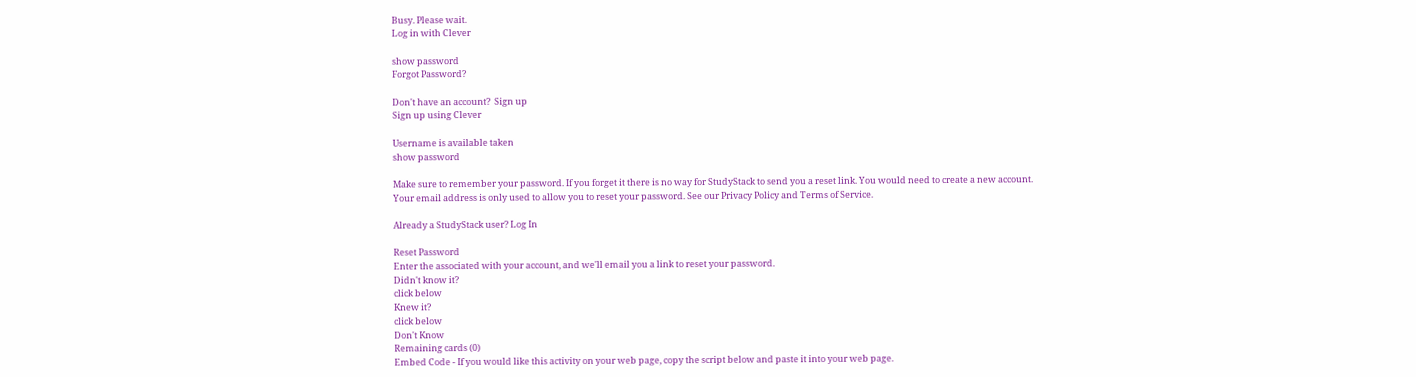Busy. Please wait.
Log in with Clever

show password
Forgot Password?

Don't have an account?  Sign up
Sign up using Clever

Username is available taken
show password

Make sure to remember your password. If you forget it there is no way for StudyStack to send you a reset link. You would need to create a new account.
Your email address is only used to allow you to reset your password. See our Privacy Policy and Terms of Service.

Already a StudyStack user? Log In

Reset Password
Enter the associated with your account, and we'll email you a link to reset your password.
Didn't know it?
click below
Knew it?
click below
Don't Know
Remaining cards (0)
Embed Code - If you would like this activity on your web page, copy the script below and paste it into your web page.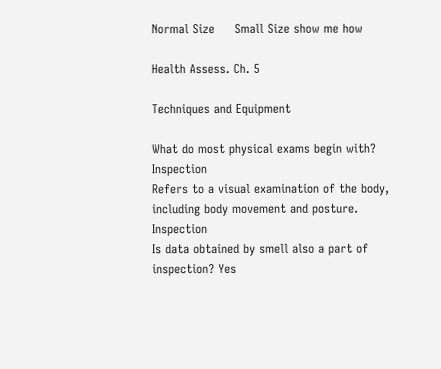Normal Size     Small Size show me how

Health Assess. Ch. 5

Techniques and Equipment

What do most physical exams begin with? Inspection
Refers to a visual examination of the body, including body movement and posture. Inspection
Is data obtained by smell also a part of inspection? Yes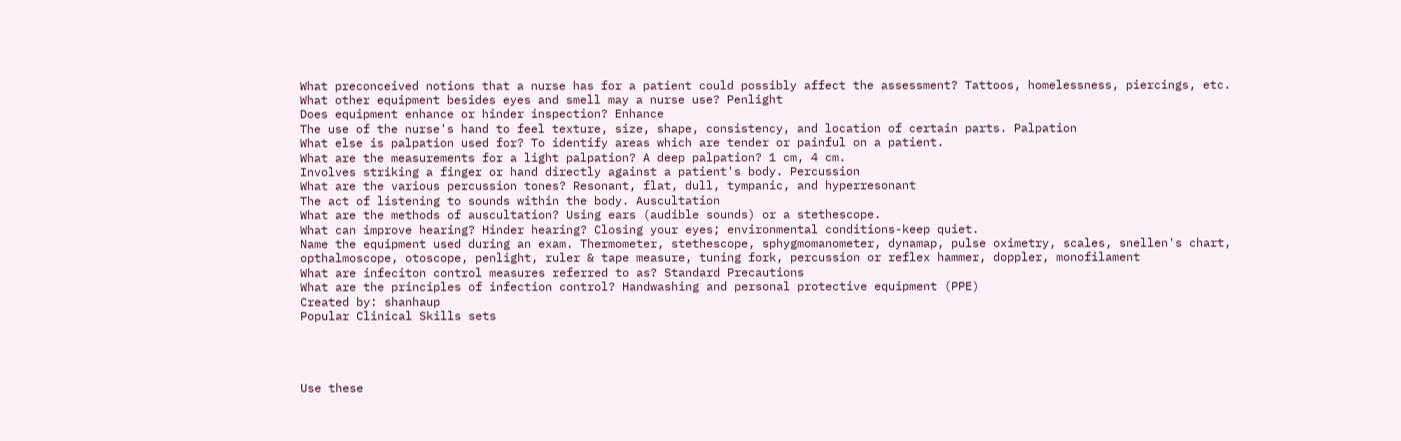What preconceived notions that a nurse has for a patient could possibly affect the assessment? Tattoos, homelessness, piercings, etc.
What other equipment besides eyes and smell may a nurse use? Penlight
Does equipment enhance or hinder inspection? Enhance
The use of the nurse's hand to feel texture, size, shape, consistency, and location of certain parts. Palpation
What else is palpation used for? To identify areas which are tender or painful on a patient.
What are the measurements for a light palpation? A deep palpation? 1 cm, 4 cm.
Involves striking a finger or hand directly against a patient's body. Percussion
What are the various percussion tones? Resonant, flat, dull, tympanic, and hyperresonant
The act of listening to sounds within the body. Auscultation
What are the methods of auscultation? Using ears (audible sounds) or a stethescope.
What can improve hearing? Hinder hearing? Closing your eyes; environmental conditions-keep quiet.
Name the equipment used during an exam. Thermometer, stethescope, sphygmomanometer, dynamap, pulse oximetry, scales, snellen's chart, opthalmoscope, otoscope, penlight, ruler & tape measure, tuning fork, percussion or reflex hammer, doppler, monofilament
What are infeciton control measures referred to as? Standard Precautions
What are the principles of infection control? Handwashing and personal protective equipment (PPE)
Created by: shanhaup
Popular Clinical Skills sets




Use these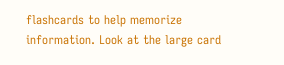flashcards to help memorize information. Look at the large card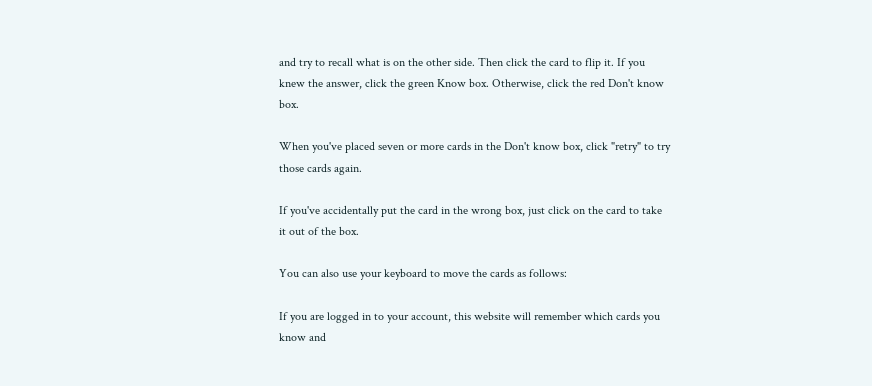and try to recall what is on the other side. Then click the card to flip it. If you knew the answer, click the green Know box. Otherwise, click the red Don't know box.

When you've placed seven or more cards in the Don't know box, click "retry" to try those cards again.

If you've accidentally put the card in the wrong box, just click on the card to take it out of the box.

You can also use your keyboard to move the cards as follows:

If you are logged in to your account, this website will remember which cards you know and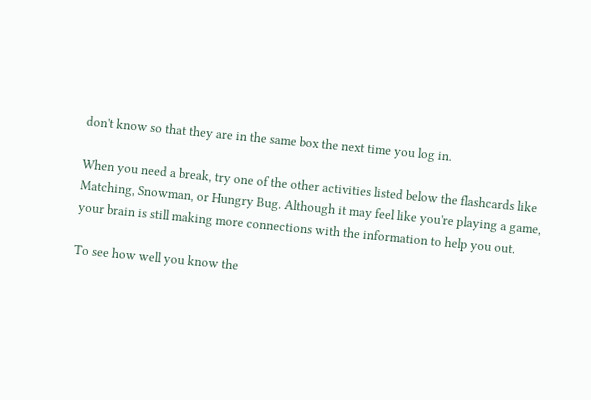don't know so that they are in the same box the next time you log in.

When you need a break, try one of the other activities listed below the flashcards like Matching, Snowman, or Hungry Bug. Although it may feel like you're playing a game, your brain is still making more connections with the information to help you out.

To see how well you know the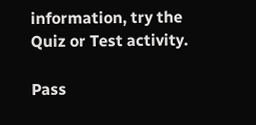information, try the Quiz or Test activity.

Pass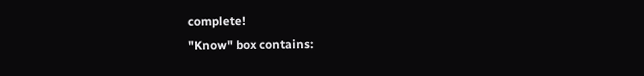complete!
"Know" box contains: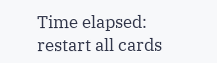Time elapsed:
restart all cards